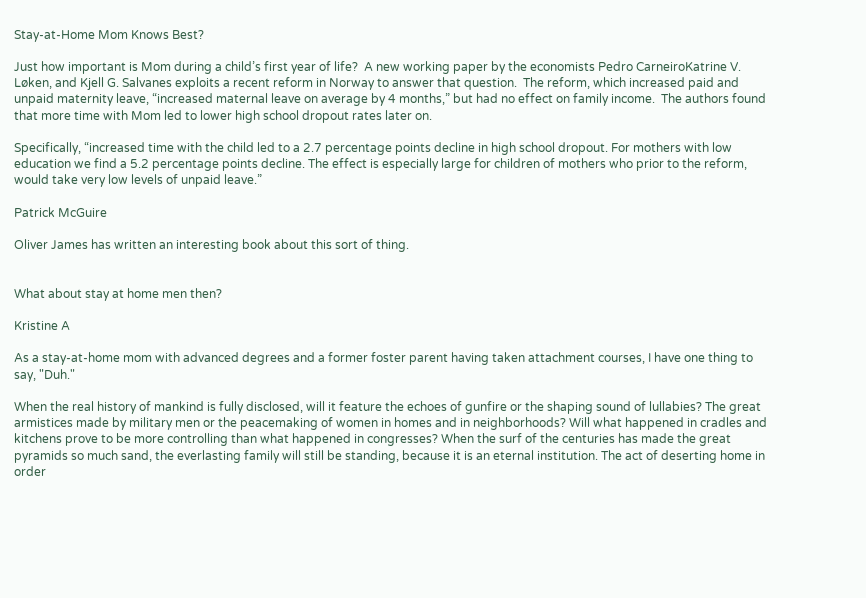Stay-at-Home Mom Knows Best?

Just how important is Mom during a child’s first year of life?  A new working paper by the economists Pedro CarneiroKatrine V. Løken, and Kjell G. Salvanes exploits a recent reform in Norway to answer that question.  The reform, which increased paid and unpaid maternity leave, “increased maternal leave on average by 4 months,” but had no effect on family income.  The authors found that more time with Mom led to lower high school dropout rates later on.

Specifically, “increased time with the child led to a 2.7 percentage points decline in high school dropout. For mothers with low education we find a 5.2 percentage points decline. The effect is especially large for children of mothers who prior to the reform, would take very low levels of unpaid leave.”

Patrick McGuire

Oliver James has written an interesting book about this sort of thing.


What about stay at home men then?

Kristine A

As a stay-at-home mom with advanced degrees and a former foster parent having taken attachment courses, I have one thing to say, "Duh."

When the real history of mankind is fully disclosed, will it feature the echoes of gunfire or the shaping sound of lullabies? The great armistices made by military men or the peacemaking of women in homes and in neighborhoods? Will what happened in cradles and kitchens prove to be more controlling than what happened in congresses? When the surf of the centuries has made the great pyramids so much sand, the everlasting family will still be standing, because it is an eternal institution. The act of deserting home in order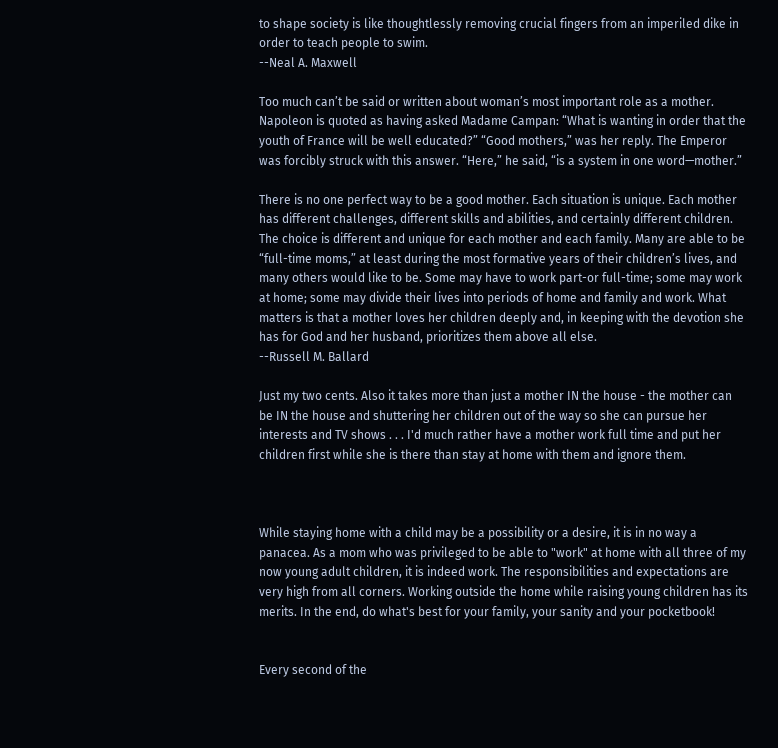to shape society is like thoughtlessly removing crucial fingers from an imperiled dike in order to teach people to swim.
--Neal A. Maxwell

Too much can’t be said or written about woman’s most important role as a mother. Napoleon is quoted as having asked Madame Campan: “What is wanting in order that the youth of France will be well educated?” “Good mothers,” was her reply. The Emperor was forcibly struck with this answer. “Here,” he said, “is a system in one word—mother.”

There is no one perfect way to be a good mother. Each situation is unique. Each mother has different challenges, different skills and abilities, and certainly different children. The choice is different and unique for each mother and each family. Many are able to be “full-time moms,” at least during the most formative years of their children’s lives, and many others would like to be. Some may have to work part-or full-time; some may work at home; some may divide their lives into periods of home and family and work. What matters is that a mother loves her children deeply and, in keeping with the devotion she has for God and her husband, prioritizes them above all else.
--Russell M. Ballard

Just my two cents. Also it takes more than just a mother IN the house - the mother can be IN the house and shuttering her children out of the way so she can pursue her interests and TV shows . . . I'd much rather have a mother work full time and put her children first while she is there than stay at home with them and ignore them.



While staying home with a child may be a possibility or a desire, it is in no way a panacea. As a mom who was privileged to be able to "work" at home with all three of my now young adult children, it is indeed work. The responsibilities and expectations are very high from all corners. Working outside the home while raising young children has its merits. In the end, do what's best for your family, your sanity and your pocketbook!


Every second of the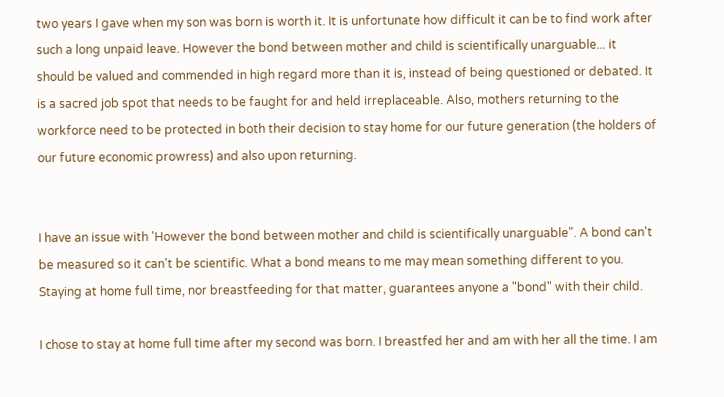two years I gave when my son was born is worth it. It is unfortunate how difficult it can be to find work after such a long unpaid leave. However the bond between mother and child is scientifically unarguable... it should be valued and commended in high regard more than it is, instead of being questioned or debated. It is a sacred job spot that needs to be faught for and held irreplaceable. Also, mothers returning to the workforce need to be protected in both their decision to stay home for our future generation (the holders of our future economic prowress) and also upon returning.


I have an issue with 'However the bond between mother and child is scientifically unarguable". A bond can't be measured so it can't be scientific. What a bond means to me may mean something different to you. Staying at home full time, nor breastfeeding for that matter, guarantees anyone a "bond" with their child.

I chose to stay at home full time after my second was born. I breastfed her and am with her all the time. I am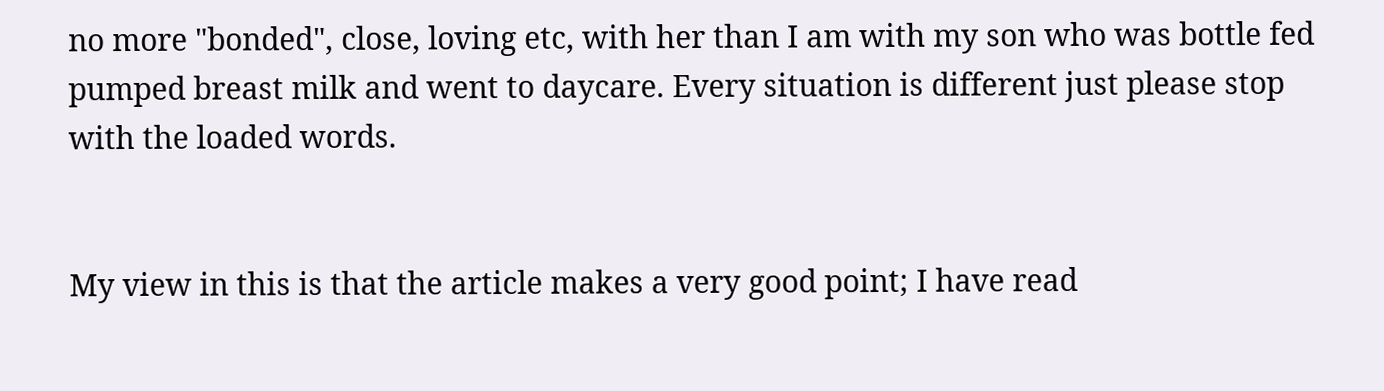no more "bonded", close, loving etc, with her than I am with my son who was bottle fed pumped breast milk and went to daycare. Every situation is different just please stop with the loaded words.


My view in this is that the article makes a very good point; I have read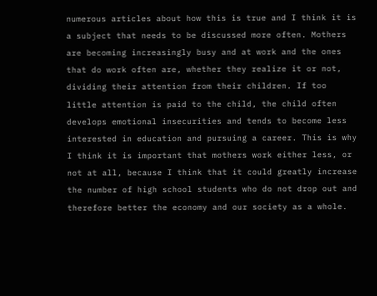numerous articles about how this is true and I think it is a subject that needs to be discussed more often. Mothers are becoming increasingly busy and at work and the ones that do work often are, whether they realize it or not, dividing their attention from their children. If too little attention is paid to the child, the child often develops emotional insecurities and tends to become less interested in education and pursuing a career. This is why I think it is important that mothers work either less, or not at all, because I think that it could greatly increase the number of high school students who do not drop out and therefore better the economy and our society as a whole.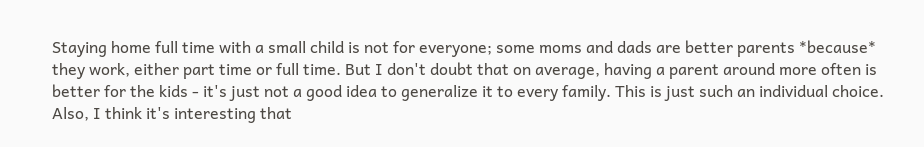Staying home full time with a small child is not for everyone; some moms and dads are better parents *because* they work, either part time or full time. But I don't doubt that on average, having a parent around more often is better for the kids - it's just not a good idea to generalize it to every family. This is just such an individual choice. Also, I think it's interesting that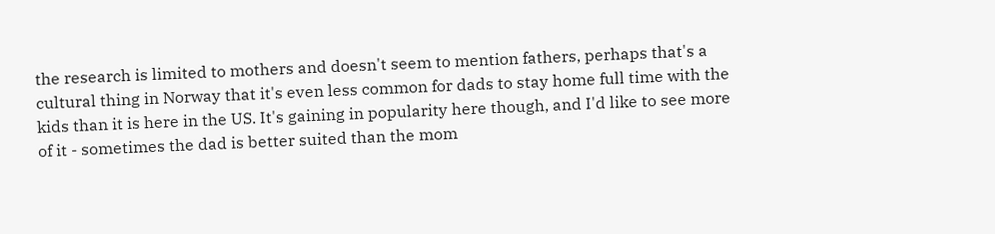the research is limited to mothers and doesn't seem to mention fathers, perhaps that's a cultural thing in Norway that it's even less common for dads to stay home full time with the kids than it is here in the US. It's gaining in popularity here though, and I'd like to see more of it - sometimes the dad is better suited than the mom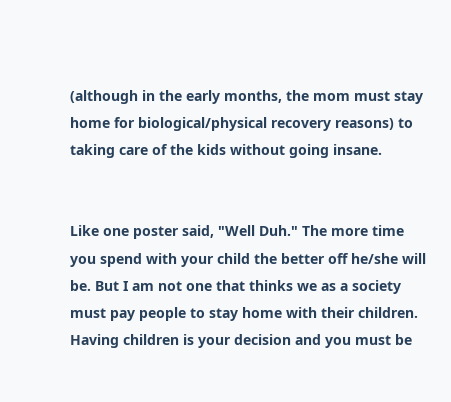(although in the early months, the mom must stay home for biological/physical recovery reasons) to taking care of the kids without going insane.


Like one poster said, "Well Duh." The more time you spend with your child the better off he/she will be. But I am not one that thinks we as a society must pay people to stay home with their children. Having children is your decision and you must be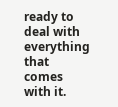ready to deal with everything that comes with it.